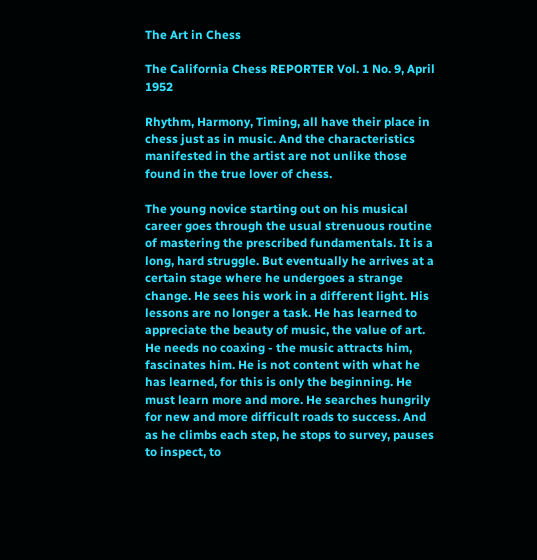The Art in Chess

The California Chess REPORTER Vol. 1 No. 9, April 1952

Rhythm, Harmony, Timing, all have their place in chess just as in music. And the characteristics manifested in the artist are not unlike those found in the true lover of chess.

The young novice starting out on his musical career goes through the usual strenuous routine of mastering the prescribed fundamentals. It is a long, hard struggle. But eventually he arrives at a certain stage where he undergoes a strange change. He sees his work in a different light. His lessons are no longer a task. He has learned to appreciate the beauty of music, the value of art. He needs no coaxing - the music attracts him, fascinates him. He is not content with what he has learned, for this is only the beginning. He must learn more and more. He searches hungrily for new and more difficult roads to success. And as he climbs each step, he stops to survey, pauses to inspect, to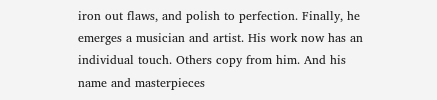iron out flaws, and polish to perfection. Finally, he emerges a musician and artist. His work now has an individual touch. Others copy from him. And his name and masterpieces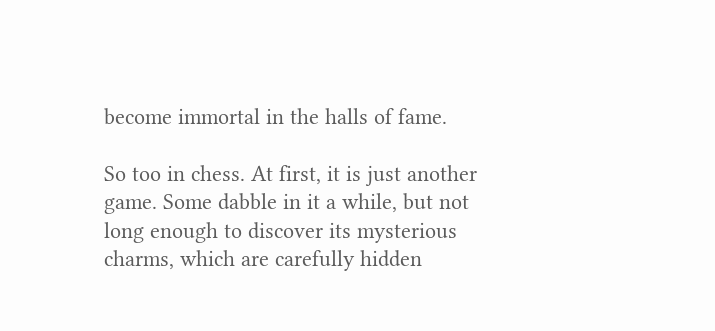become immortal in the halls of fame.

So too in chess. At first, it is just another game. Some dabble in it a while, but not long enough to discover its mysterious charms, which are carefully hidden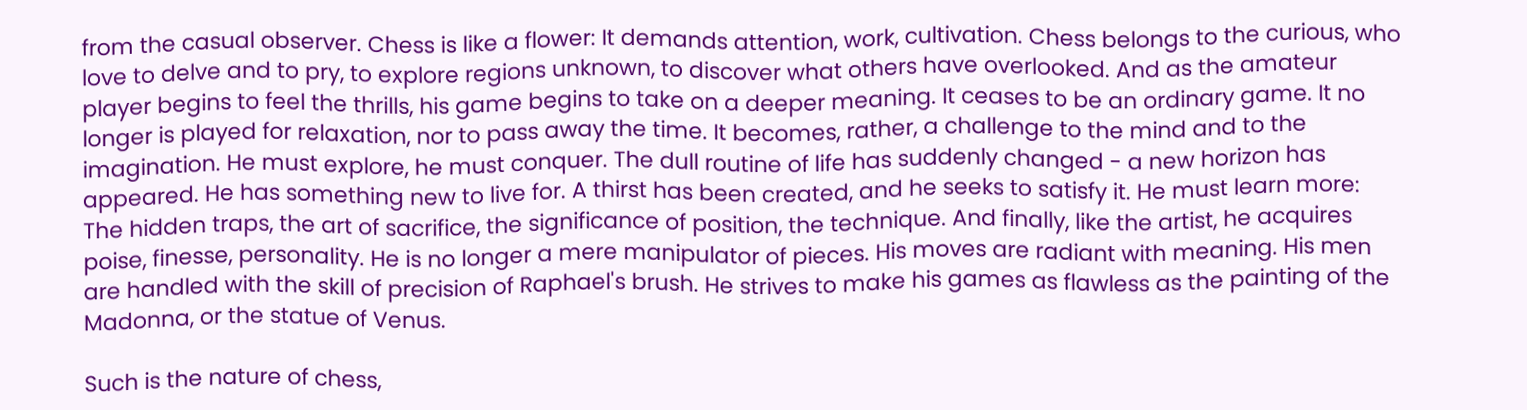from the casual observer. Chess is like a flower: It demands attention, work, cultivation. Chess belongs to the curious, who love to delve and to pry, to explore regions unknown, to discover what others have overlooked. And as the amateur player begins to feel the thrills, his game begins to take on a deeper meaning. It ceases to be an ordinary game. It no longer is played for relaxation, nor to pass away the time. It becomes, rather, a challenge to the mind and to the imagination. He must explore, he must conquer. The dull routine of life has suddenly changed - a new horizon has appeared. He has something new to live for. A thirst has been created, and he seeks to satisfy it. He must learn more: The hidden traps, the art of sacrifice, the significance of position, the technique. And finally, like the artist, he acquires poise, finesse, personality. He is no longer a mere manipulator of pieces. His moves are radiant with meaning. His men are handled with the skill of precision of Raphael's brush. He strives to make his games as flawless as the painting of the Madonna, or the statue of Venus.

Such is the nature of chess,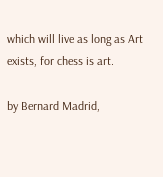which will live as long as Art exists, for chess is art.

by Bernard Madrid,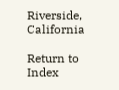Riverside, California

Return to Index